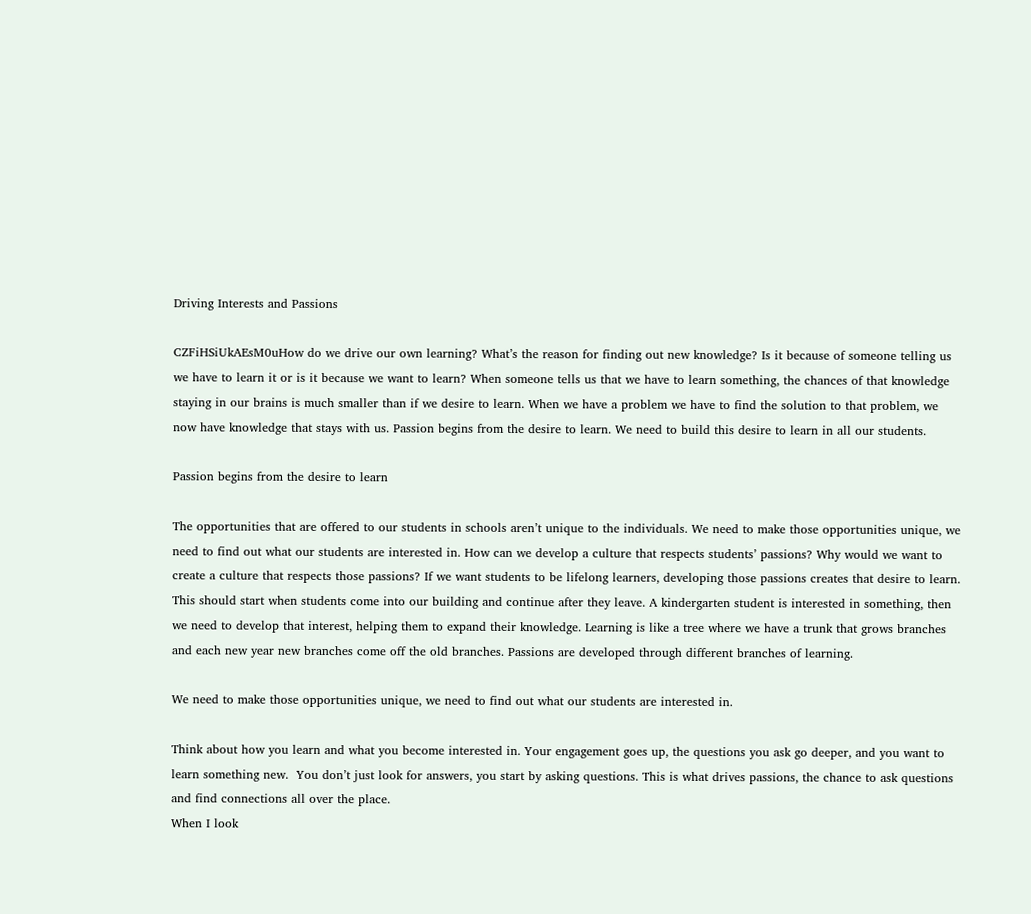Driving Interests and Passions

CZFiHSiUkAEsM0uHow do we drive our own learning? What’s the reason for finding out new knowledge? Is it because of someone telling us we have to learn it or is it because we want to learn? When someone tells us that we have to learn something, the chances of that knowledge staying in our brains is much smaller than if we desire to learn. When we have a problem we have to find the solution to that problem, we now have knowledge that stays with us. Passion begins from the desire to learn. We need to build this desire to learn in all our students.

Passion begins from the desire to learn

The opportunities that are offered to our students in schools aren’t unique to the individuals. We need to make those opportunities unique, we need to find out what our students are interested in. How can we develop a culture that respects students’ passions? Why would we want to create a culture that respects those passions? If we want students to be lifelong learners, developing those passions creates that desire to learn. This should start when students come into our building and continue after they leave. A kindergarten student is interested in something, then we need to develop that interest, helping them to expand their knowledge. Learning is like a tree where we have a trunk that grows branches and each new year new branches come off the old branches. Passions are developed through different branches of learning.

We need to make those opportunities unique, we need to find out what our students are interested in.

Think about how you learn and what you become interested in. Your engagement goes up, the questions you ask go deeper, and you want to learn something new.  You don’t just look for answers, you start by asking questions. This is what drives passions, the chance to ask questions and find connections all over the place.
When I look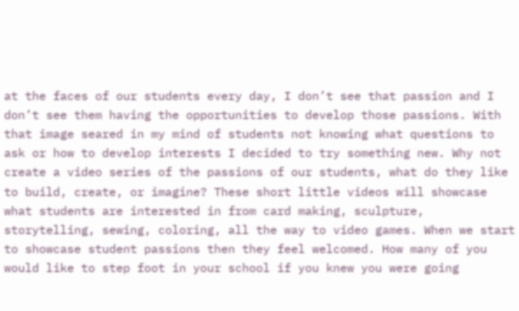at the faces of our students every day, I don’t see that passion and I don’t see them having the opportunities to develop those passions. With that image seared in my mind of students not knowing what questions to ask or how to develop interests I decided to try something new. Why not create a video series of the passions of our students, what do they like to build, create, or imagine? These short little videos will showcase what students are interested in from card making, sculpture, storytelling, sewing, coloring, all the way to video games. When we start to showcase student passions then they feel welcomed. How many of you would like to step foot in your school if you knew you were going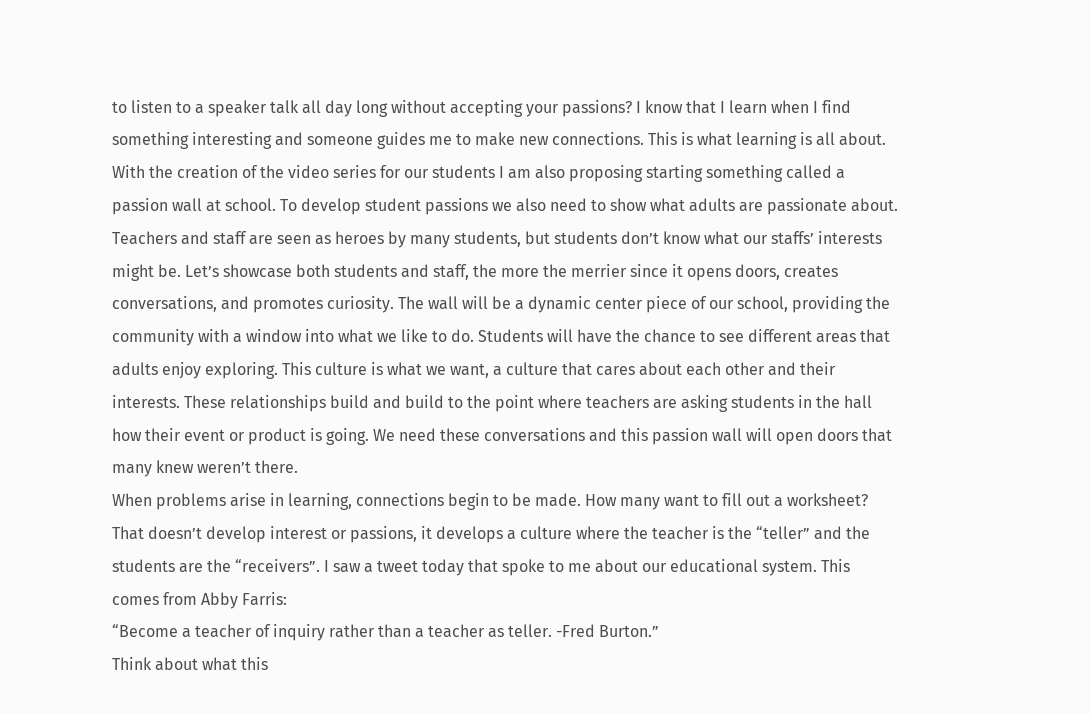to listen to a speaker talk all day long without accepting your passions? I know that I learn when I find something interesting and someone guides me to make new connections. This is what learning is all about.
With the creation of the video series for our students I am also proposing starting something called a passion wall at school. To develop student passions we also need to show what adults are passionate about. Teachers and staff are seen as heroes by many students, but students don’t know what our staffs’ interests might be. Let’s showcase both students and staff, the more the merrier since it opens doors, creates conversations, and promotes curiosity. The wall will be a dynamic center piece of our school, providing the community with a window into what we like to do. Students will have the chance to see different areas that adults enjoy exploring. This culture is what we want, a culture that cares about each other and their interests. These relationships build and build to the point where teachers are asking students in the hall how their event or product is going. We need these conversations and this passion wall will open doors that many knew weren’t there.
When problems arise in learning, connections begin to be made. How many want to fill out a worksheet? That doesn’t develop interest or passions, it develops a culture where the teacher is the “teller” and the students are the “receivers”. I saw a tweet today that spoke to me about our educational system. This comes from Abby Farris:
“Become a teacher of inquiry rather than a teacher as teller. -Fred Burton.”
Think about what this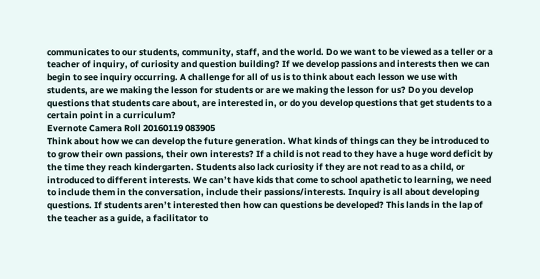communicates to our students, community, staff, and the world. Do we want to be viewed as a teller or a teacher of inquiry, of curiosity and question building? If we develop passions and interests then we can begin to see inquiry occurring. A challenge for all of us is to think about each lesson we use with students, are we making the lesson for students or are we making the lesson for us? Do you develop questions that students care about, are interested in, or do you develop questions that get students to a certain point in a curriculum?
Evernote Camera Roll 20160119 083905
Think about how we can develop the future generation. What kinds of things can they be introduced to to grow their own passions, their own interests? If a child is not read to they have a huge word deficit by the time they reach kindergarten. Students also lack curiosity if they are not read to as a child, or introduced to different interests. We can’t have kids that come to school apathetic to learning, we need to include them in the conversation, include their passions/interests. Inquiry is all about developing questions. If students aren’t interested then how can questions be developed? This lands in the lap of the teacher as a guide, a facilitator to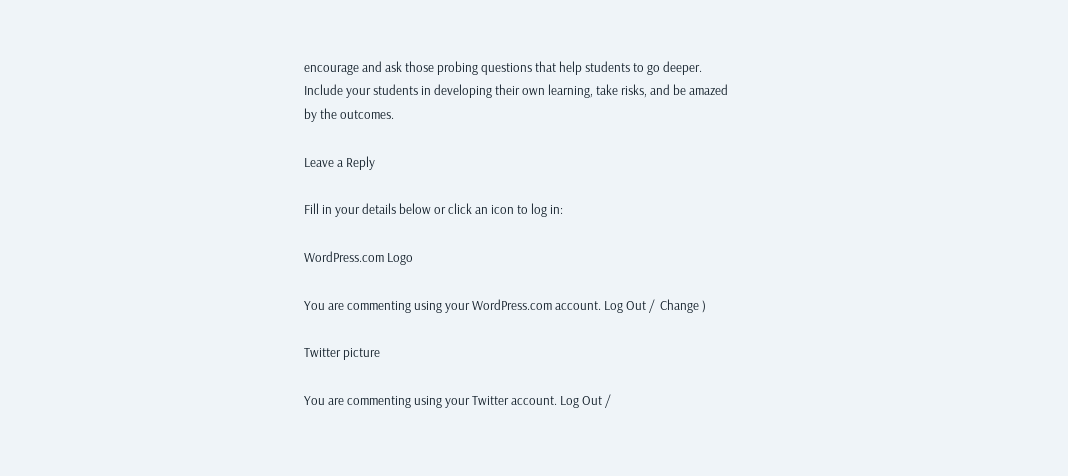encourage and ask those probing questions that help students to go deeper. Include your students in developing their own learning, take risks, and be amazed by the outcomes.

Leave a Reply

Fill in your details below or click an icon to log in:

WordPress.com Logo

You are commenting using your WordPress.com account. Log Out /  Change )

Twitter picture

You are commenting using your Twitter account. Log Out /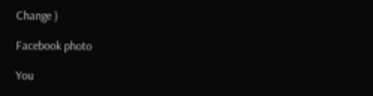Change )

Facebook photo

You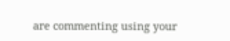are commenting using your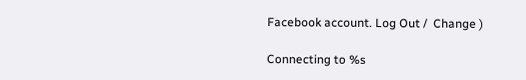Facebook account. Log Out /  Change )

Connecting to %s